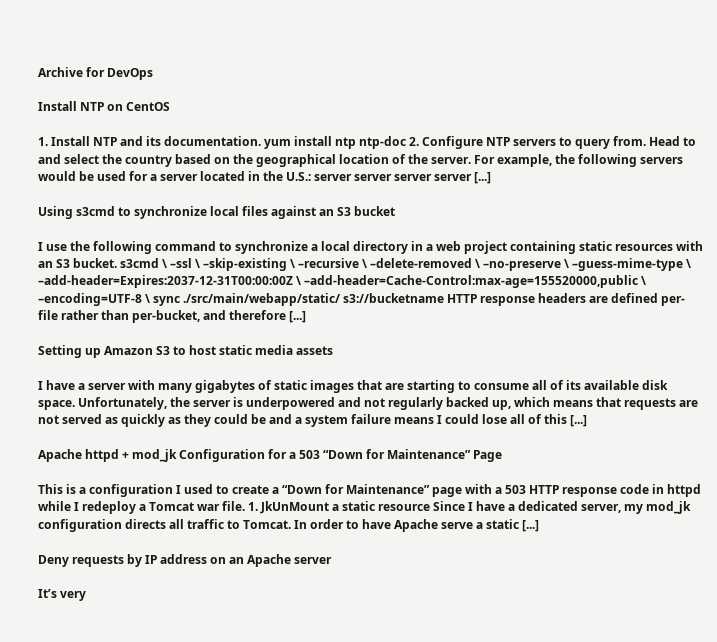Archive for DevOps

Install NTP on CentOS

1. Install NTP and its documentation. yum install ntp ntp-doc 2. Configure NTP servers to query from. Head to and select the country based on the geographical location of the server. For example, the following servers would be used for a server located in the U.S.: server server server server [...]

Using s3cmd to synchronize local files against an S3 bucket

I use the following command to synchronize a local directory in a web project containing static resources with an S3 bucket. s3cmd \ –ssl \ –skip-existing \ –recursive \ –delete-removed \ –no-preserve \ –guess-mime-type \ –add-header=Expires:2037-12-31T00:00:00Z \ –add-header=Cache-Control:max-age=155520000,public \ –encoding=UTF-8 \ sync ./src/main/webapp/static/ s3://bucketname HTTP response headers are defined per-file rather than per-bucket, and therefore [...]

Setting up Amazon S3 to host static media assets

I have a server with many gigabytes of static images that are starting to consume all of its available disk space. Unfortunately, the server is underpowered and not regularly backed up, which means that requests are not served as quickly as they could be and a system failure means I could lose all of this [...]

Apache httpd + mod_jk Configuration for a 503 “Down for Maintenance” Page

This is a configuration I used to create a “Down for Maintenance” page with a 503 HTTP response code in httpd while I redeploy a Tomcat war file. 1. JkUnMount a static resource Since I have a dedicated server, my mod_jk configuration directs all traffic to Tomcat. In order to have Apache serve a static [...]

Deny requests by IP address on an Apache server

It’s very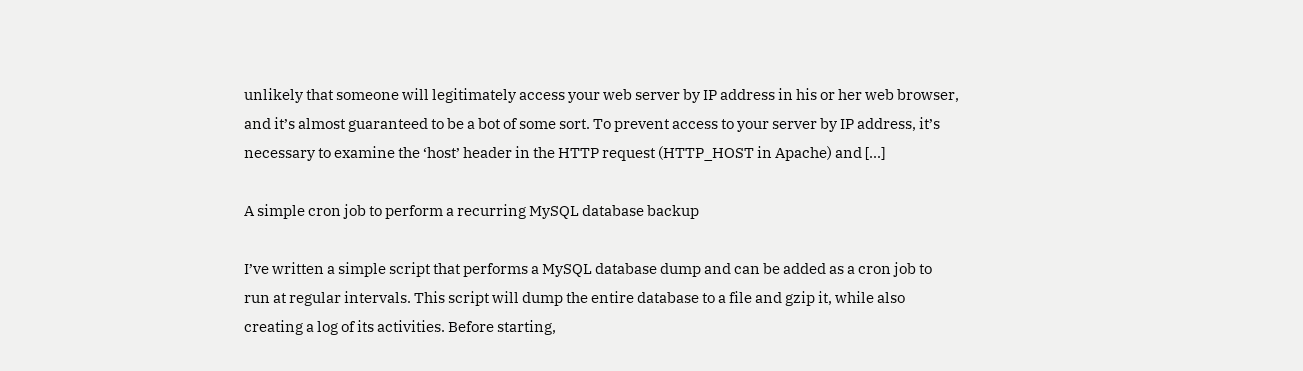unlikely that someone will legitimately access your web server by IP address in his or her web browser, and it’s almost guaranteed to be a bot of some sort. To prevent access to your server by IP address, it’s necessary to examine the ‘host’ header in the HTTP request (HTTP_HOST in Apache) and [...]

A simple cron job to perform a recurring MySQL database backup

I’ve written a simple script that performs a MySQL database dump and can be added as a cron job to run at regular intervals. This script will dump the entire database to a file and gzip it, while also creating a log of its activities. Before starting,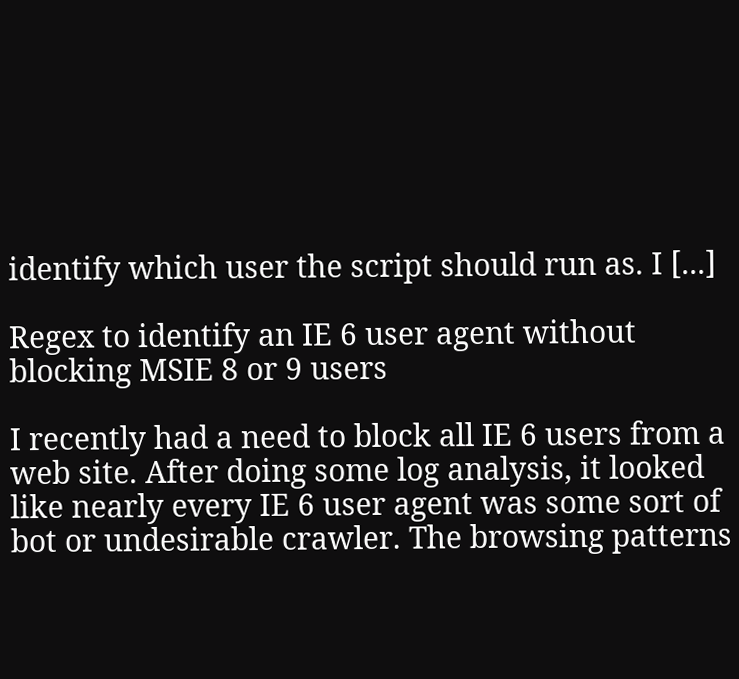identify which user the script should run as. I [...]

Regex to identify an IE 6 user agent without blocking MSIE 8 or 9 users

I recently had a need to block all IE 6 users from a web site. After doing some log analysis, it looked like nearly every IE 6 user agent was some sort of bot or undesirable crawler. The browsing patterns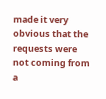made it very obvious that the requests were not coming from a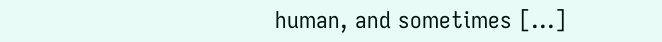human, and sometimes [...]